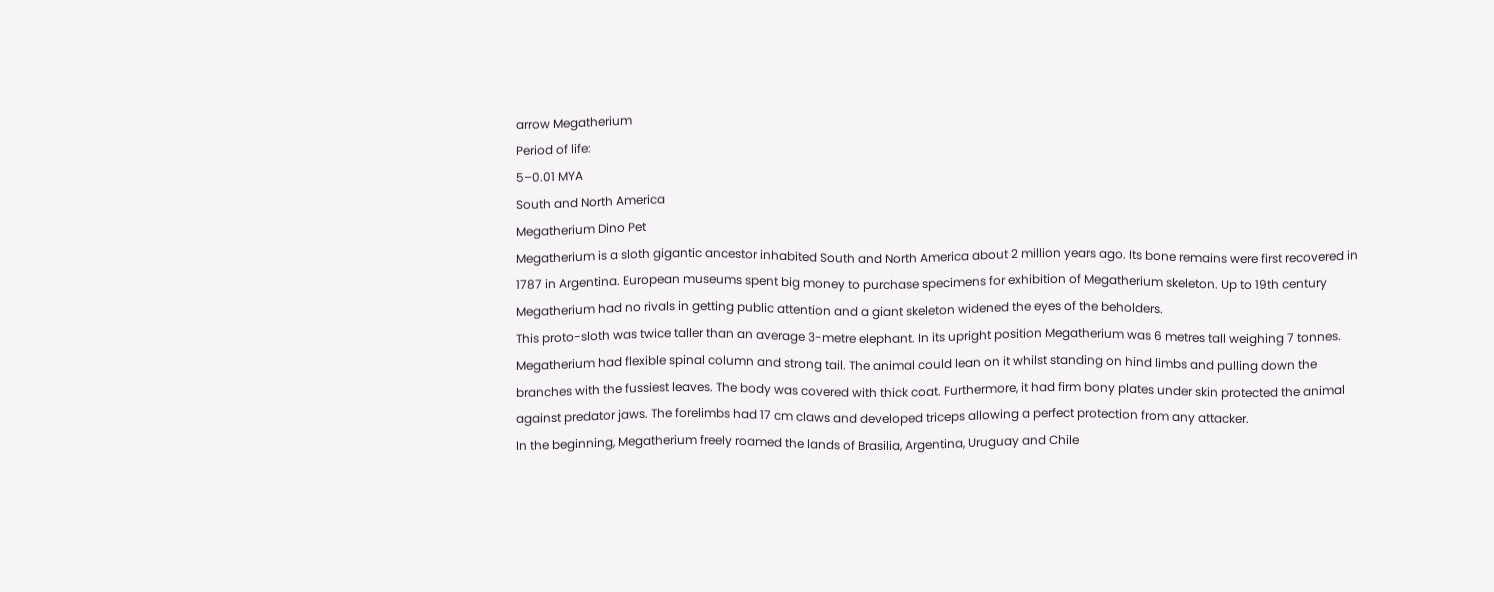arrow Megatherium
Period of life:
5–0.01 MYA
South and North America
Megatherium Dino Pet
Megatherium is a sloth gigantic ancestor inhabited South and North America about 2 million years ago. Its bone remains were first recovered in 1787 in Argentina. European museums spent big money to purchase specimens for exhibition of Megatherium skeleton. Up to 19th century Megatherium had no rivals in getting public attention and a giant skeleton widened the eyes of the beholders.
This proto-sloth was twice taller than an average 3-metre elephant. In its upright position Megatherium was 6 metres tall weighing 7 tonnes. Megatherium had flexible spinal column and strong tail. The animal could lean on it whilst standing on hind limbs and pulling down the branches with the fussiest leaves. The body was covered with thick coat. Furthermore, it had firm bony plates under skin protected the animal against predator jaws. The forelimbs had 17 cm claws and developed triceps allowing a perfect protection from any attacker.
In the beginning, Megatherium freely roamed the lands of Brasilia, Argentina, Uruguay and Chile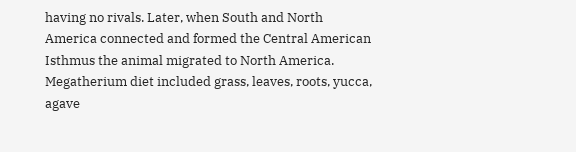having no rivals. Later, when South and North America connected and formed the Central American Isthmus the animal migrated to North America. Megatherium diet included grass, leaves, roots, yucca, agave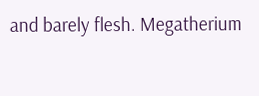and barely flesh. Megatherium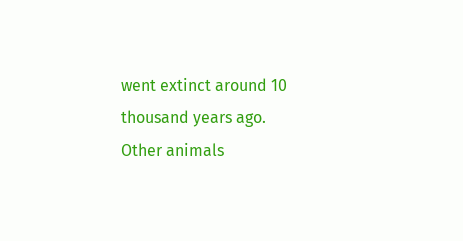went extinct around 10 thousand years ago.
Other animals